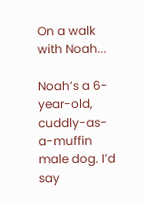On a walk with Noah...

Noah’s a 6-year-old, cuddly-as-a-muffin male dog. I’d say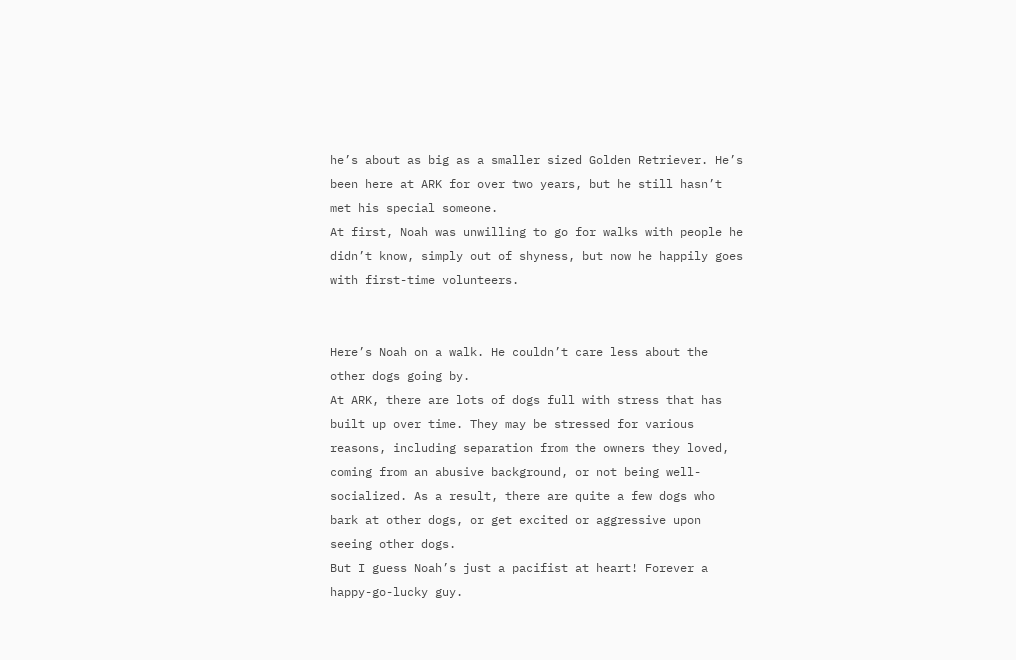he’s about as big as a smaller sized Golden Retriever. He’s been here at ARK for over two years, but he still hasn’t met his special someone.
At first, Noah was unwilling to go for walks with people he didn’t know, simply out of shyness, but now he happily goes with first-time volunteers.


Here’s Noah on a walk. He couldn’t care less about the other dogs going by.
At ARK, there are lots of dogs full with stress that has built up over time. They may be stressed for various reasons, including separation from the owners they loved, coming from an abusive background, or not being well-socialized. As a result, there are quite a few dogs who bark at other dogs, or get excited or aggressive upon seeing other dogs.
But I guess Noah’s just a pacifist at heart! Forever a happy-go-lucky guy.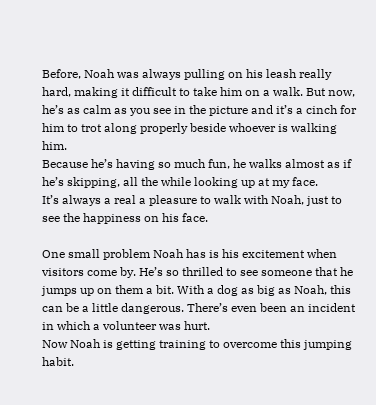Before, Noah was always pulling on his leash really hard, making it difficult to take him on a walk. But now, he’s as calm as you see in the picture and it’s a cinch for him to trot along properly beside whoever is walking him.
Because he’s having so much fun, he walks almost as if he’s skipping, all the while looking up at my face.
It’s always a real a pleasure to walk with Noah, just to see the happiness on his face.

One small problem Noah has is his excitement when visitors come by. He’s so thrilled to see someone that he jumps up on them a bit. With a dog as big as Noah, this can be a little dangerous. There’s even been an incident in which a volunteer was hurt.
Now Noah is getting training to overcome this jumping habit.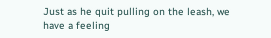Just as he quit pulling on the leash, we have a feeling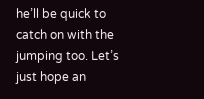he’ll be quick to catch on with the jumping too. Let’s just hope an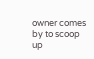owner comes by to scoop up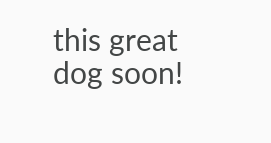this great dog soon!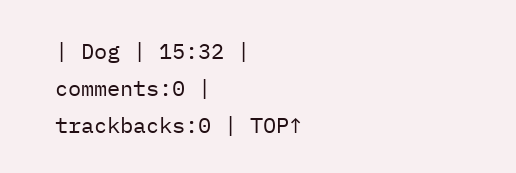| Dog | 15:32 | comments:0 | trackbacks:0 | TOP↑